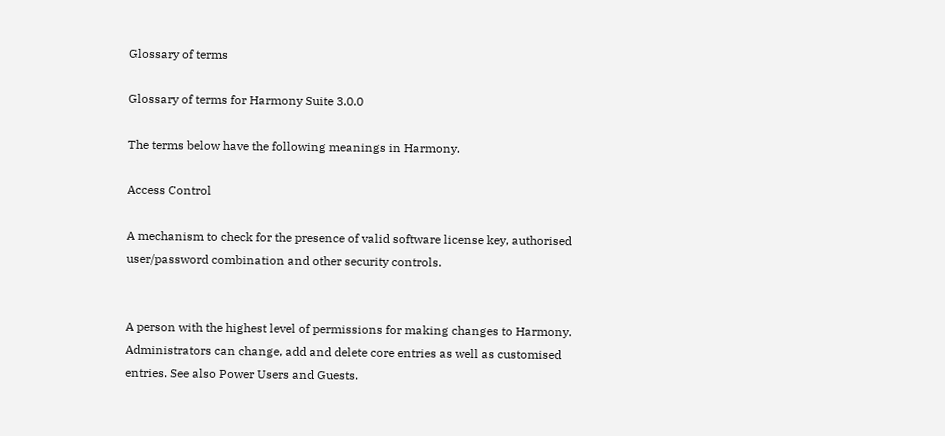Glossary of terms

Glossary of terms for Harmony Suite 3.0.0

The terms below have the following meanings in Harmony.

Access Control

A mechanism to check for the presence of valid software license key, authorised user/password combination and other security controls.


A person with the highest level of permissions for making changes to Harmony. Administrators can change, add and delete core entries as well as customised entries. See also Power Users and Guests.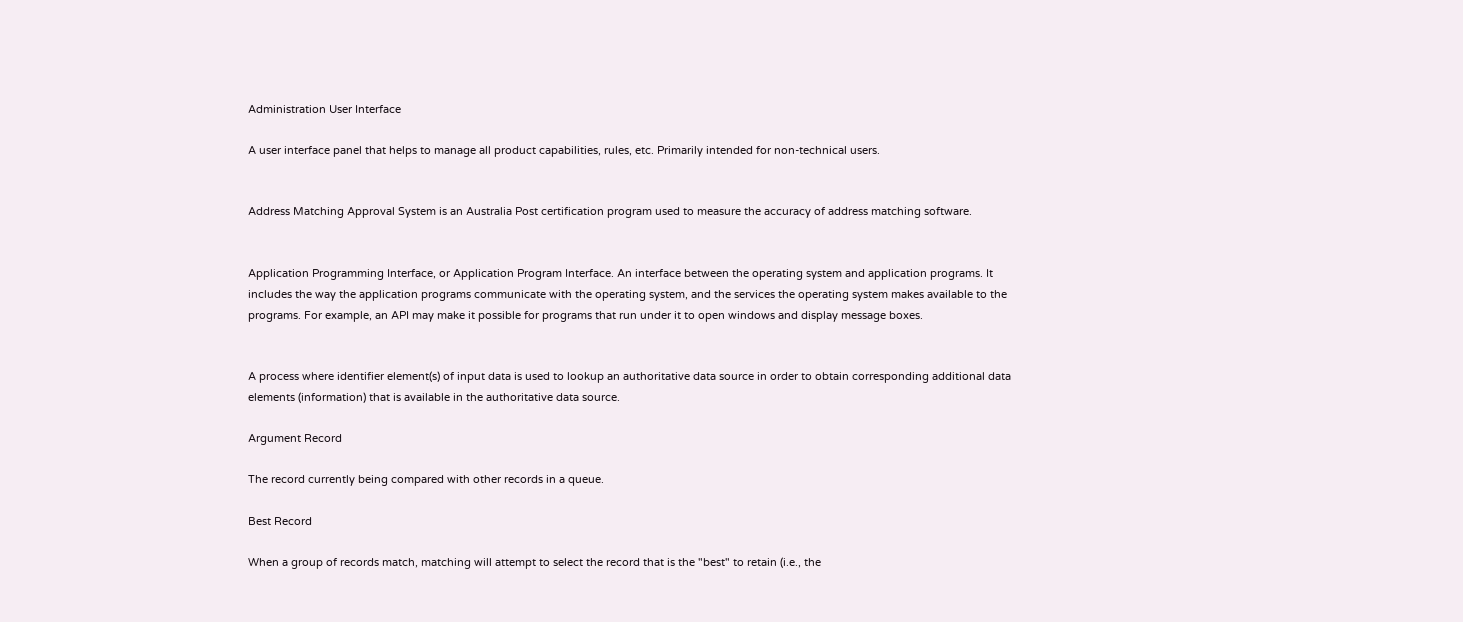Administration User Interface

A user interface panel that helps to manage all product capabilities, rules, etc. Primarily intended for non-technical users.


Address Matching Approval System is an Australia Post certification program used to measure the accuracy of address matching software.


Application Programming Interface, or Application Program Interface. An interface between the operating system and application programs. It includes the way the application programs communicate with the operating system, and the services the operating system makes available to the programs. For example, an API may make it possible for programs that run under it to open windows and display message boxes.


A process where identifier element(s) of input data is used to lookup an authoritative data source in order to obtain corresponding additional data elements (information) that is available in the authoritative data source.

Argument Record

The record currently being compared with other records in a queue.

Best Record

When a group of records match, matching will attempt to select the record that is the "best" to retain (i.e., the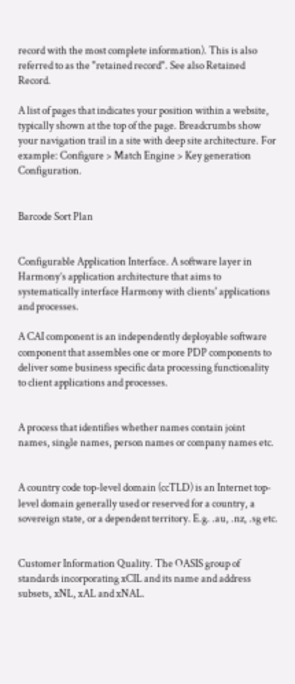record with the most complete information). This is also referred to as the "retained record". See also Retained Record.

A list of pages that indicates your position within a website, typically shown at the top of the page. Breadcrumbs show your navigation trail in a site with deep site architecture. For example: Configure > Match Engine > Key generation Configuration.


Barcode Sort Plan


Configurable Application Interface. A software layer in Harmony’s application architecture that aims to systematically interface Harmony with clients' applications and processes.

A CAI component is an independently deployable software component that assembles one or more PDP components to deliver some business specific data processing functionality to client applications and processes.


A process that identifies whether names contain joint names, single names, person names or company names etc.


A country code top-level domain (ccTLD) is an Internet top-level domain generally used or reserved for a country, a sovereign state, or a dependent territory. E.g. .au, .nz, .sg etc.


Customer Information Quality. The OASIS group of standards incorporating xCIL and its name and address subsets, xNL, xAL and xNAL.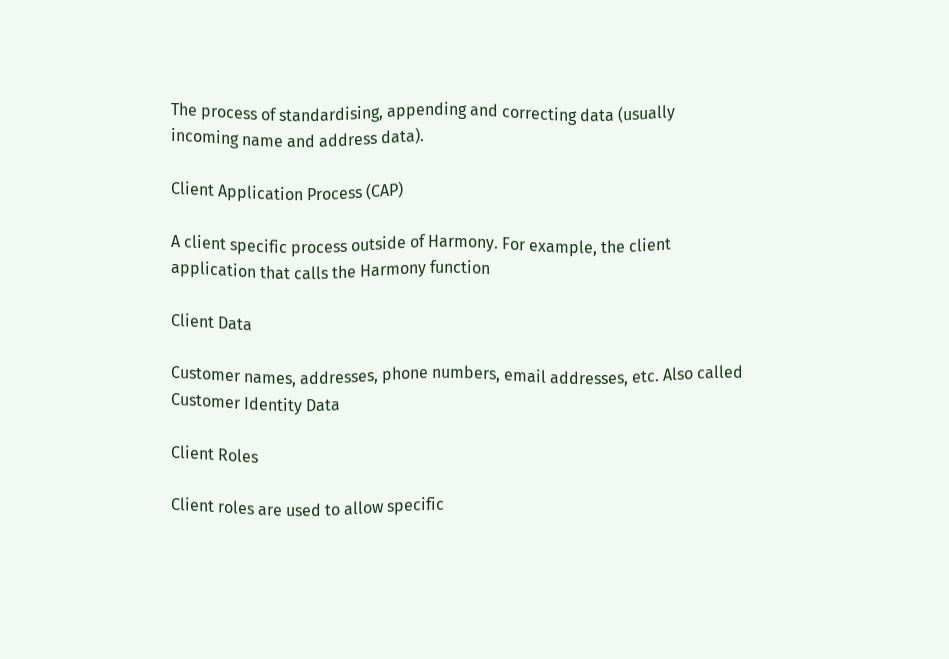The process of standardising, appending and correcting data (usually incoming name and address data).

Client Application Process (CAP)

A client specific process outside of Harmony. For example, the client application that calls the Harmony function

Client Data

Customer names, addresses, phone numbers, email addresses, etc. Also called Customer Identity Data

Client Roles

Client roles are used to allow specific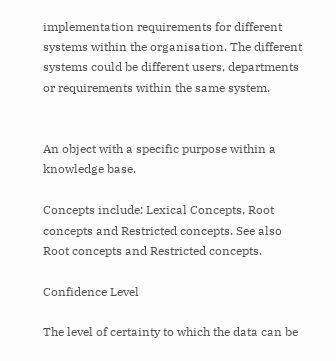implementation requirements for different systems within the organisation. The different systems could be different users, departments or requirements within the same system.


An object with a specific purpose within a knowledge base.

Concepts include: Lexical Concepts, Root concepts and Restricted concepts. See also Root concepts and Restricted concepts.

Confidence Level

The level of certainty to which the data can be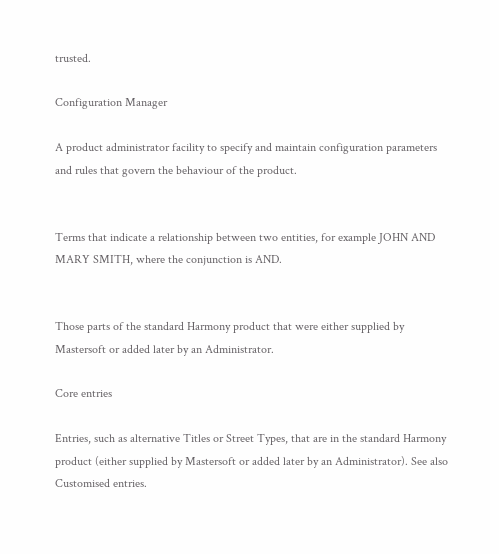trusted.

Configuration Manager

A product administrator facility to specify and maintain configuration parameters and rules that govern the behaviour of the product.


Terms that indicate a relationship between two entities, for example JOHN AND MARY SMITH, where the conjunction is AND.


Those parts of the standard Harmony product that were either supplied by Mastersoft or added later by an Administrator.

Core entries

Entries, such as alternative Titles or Street Types, that are in the standard Harmony product (either supplied by Mastersoft or added later by an Administrator). See also Customised entries.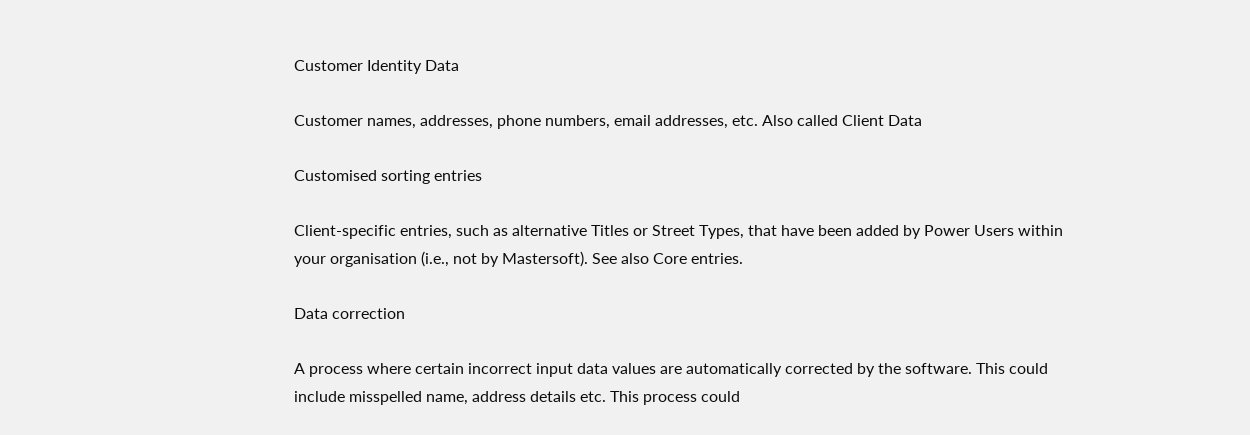Customer Identity Data

Customer names, addresses, phone numbers, email addresses, etc. Also called Client Data

Customised sorting entries

Client-specific entries, such as alternative Titles or Street Types, that have been added by Power Users within your organisation (i.e., not by Mastersoft). See also Core entries.

Data correction

A process where certain incorrect input data values are automatically corrected by the software. This could include misspelled name, address details etc. This process could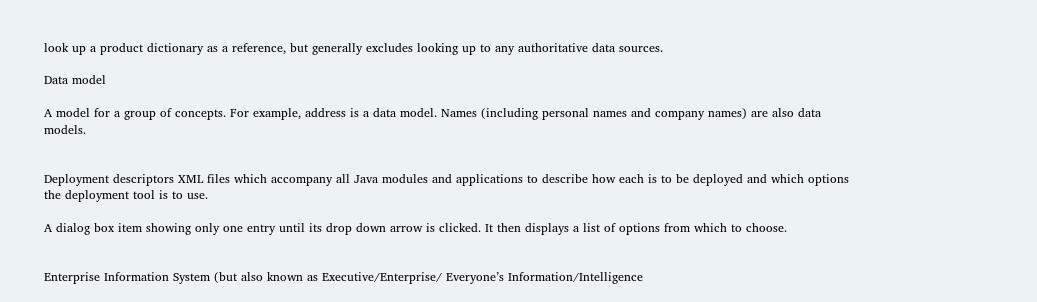look up a product dictionary as a reference, but generally excludes looking up to any authoritative data sources.

Data model

A model for a group of concepts. For example, address is a data model. Names (including personal names and company names) are also data models.


Deployment descriptors XML files which accompany all Java modules and applications to describe how each is to be deployed and which options the deployment tool is to use.

A dialog box item showing only one entry until its drop down arrow is clicked. It then displays a list of options from which to choose.


Enterprise Information System (but also known as Executive/Enterprise/ Everyone’s Information/Intelligence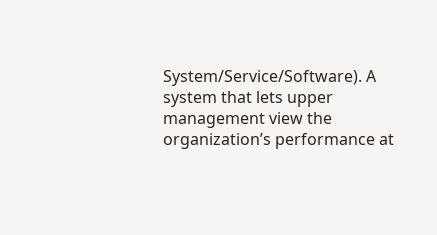System/Service/Software). A system that lets upper management view the organization’s performance at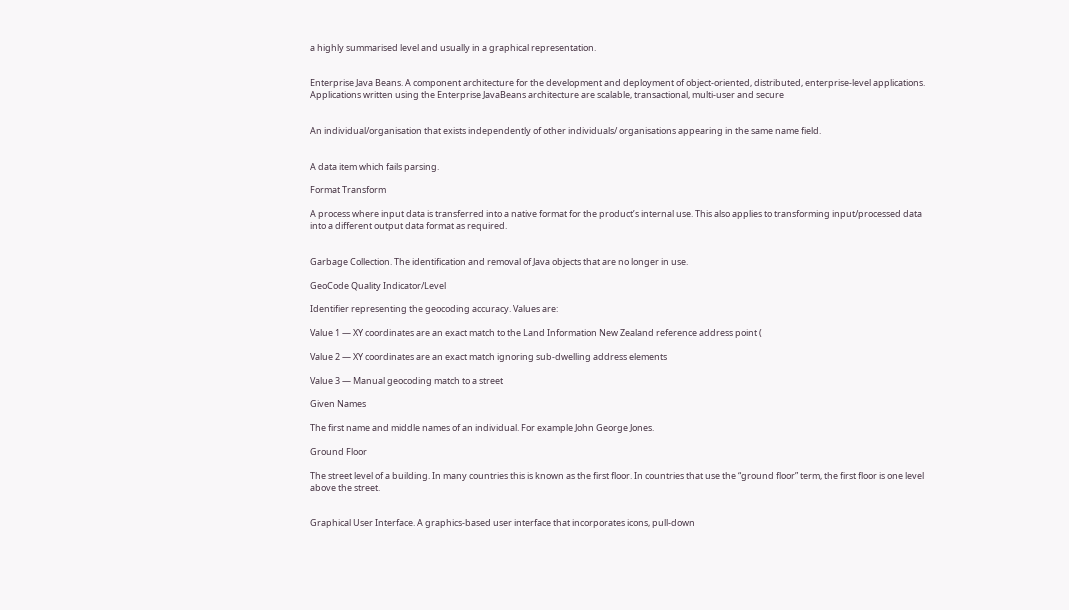a highly summarised level and usually in a graphical representation.


Enterprise Java Beans. A component architecture for the development and deployment of object-oriented, distributed, enterprise-level applications. Applications written using the Enterprise JavaBeans architecture are scalable, transactional, multi-user and secure


An individual/organisation that exists independently of other individuals/ organisations appearing in the same name field.


A data item which fails parsing.

Format Transform

A process where input data is transferred into a native format for the product’s internal use. This also applies to transforming input/processed data into a different output data format as required.


Garbage Collection. The identification and removal of Java objects that are no longer in use.

GeoCode Quality Indicator/Level

Identifier representing the geocoding accuracy. Values are:

Value 1 — XY coordinates are an exact match to the Land Information New Zealand reference address point (

Value 2 — XY coordinates are an exact match ignoring sub-dwelling address elements

Value 3 — Manual geocoding match to a street

Given Names

The first name and middle names of an individual. For example John George Jones.

Ground Floor

The street level of a building. In many countries this is known as the first floor. In countries that use the “ground floor” term, the first floor is one level above the street.


Graphical User Interface. A graphics-based user interface that incorporates icons, pull-down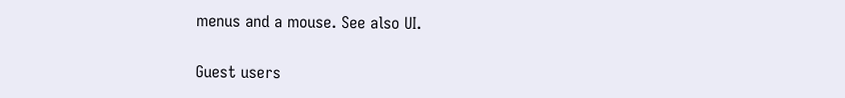menus and a mouse. See also UI.

Guest users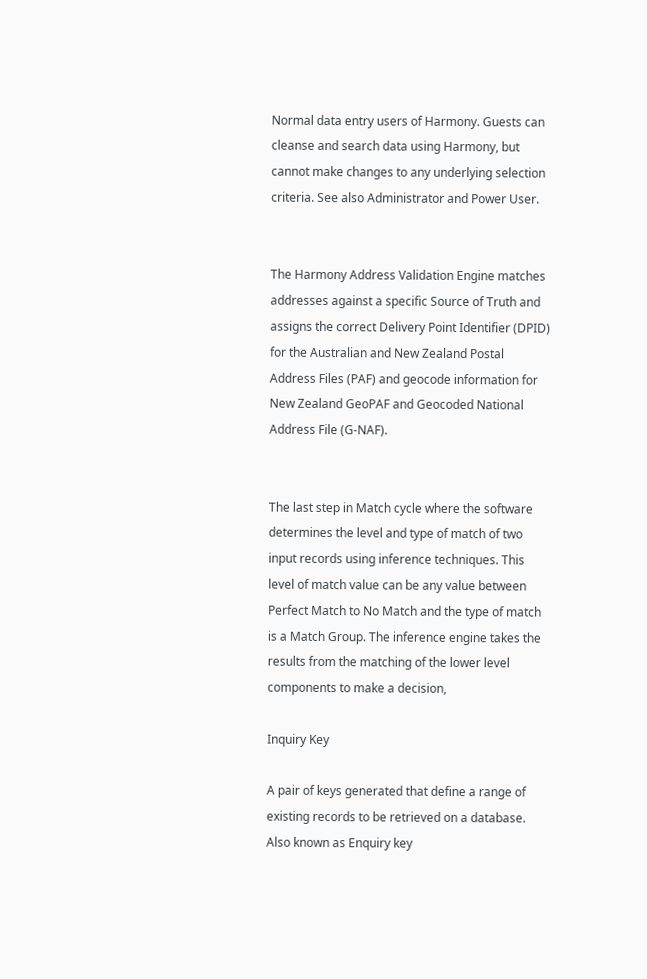Normal data entry users of Harmony. Guests can cleanse and search data using Harmony, but cannot make changes to any underlying selection criteria. See also Administrator and Power User.


The Harmony Address Validation Engine matches addresses against a specific Source of Truth and assigns the correct Delivery Point Identifier (DPID) for the Australian and New Zealand Postal Address Files (PAF) and geocode information for New Zealand GeoPAF and Geocoded National Address File (G-NAF).


The last step in Match cycle where the software determines the level and type of match of two input records using inference techniques. This level of match value can be any value between Perfect Match to No Match and the type of match is a Match Group. The inference engine takes the results from the matching of the lower level components to make a decision,

Inquiry Key

A pair of keys generated that define a range of existing records to be retrieved on a database. Also known as Enquiry key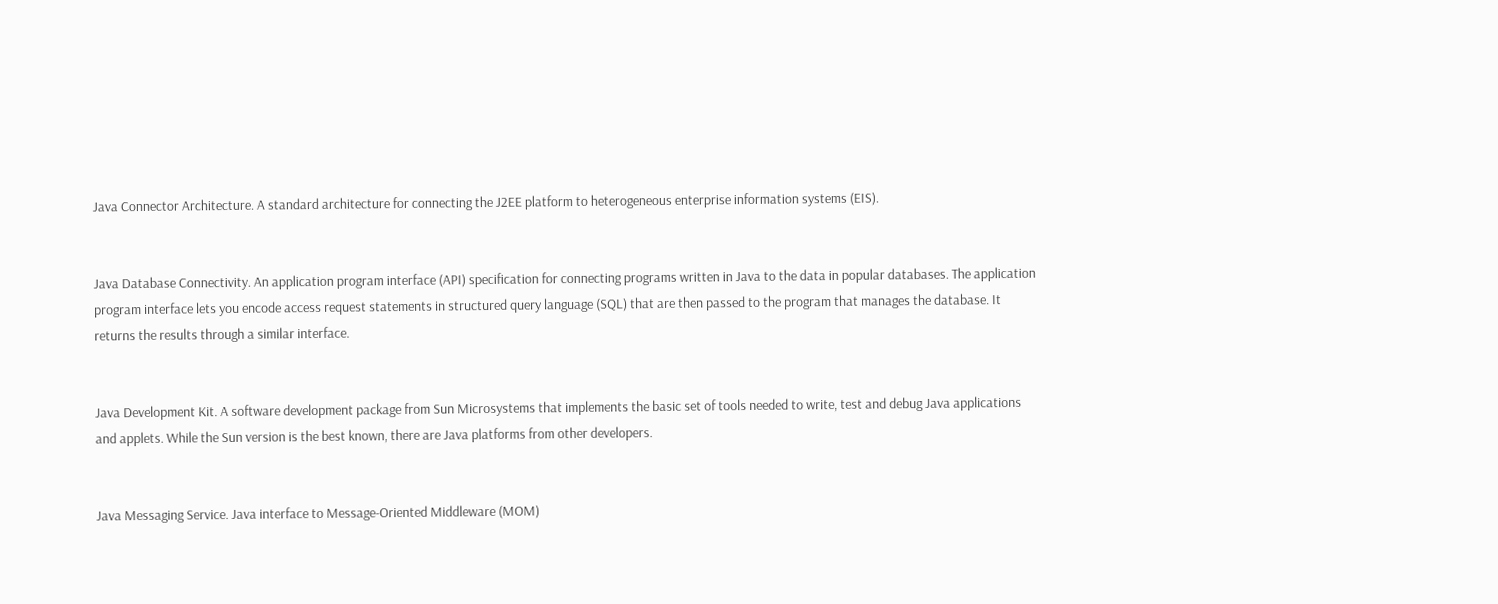Java Connector Architecture. A standard architecture for connecting the J2EE platform to heterogeneous enterprise information systems (EIS).


Java Database Connectivity. An application program interface (API) specification for connecting programs written in Java to the data in popular databases. The application program interface lets you encode access request statements in structured query language (SQL) that are then passed to the program that manages the database. It returns the results through a similar interface.


Java Development Kit. A software development package from Sun Microsystems that implements the basic set of tools needed to write, test and debug Java applications and applets. While the Sun version is the best known, there are Java platforms from other developers.


Java Messaging Service. Java interface to Message-Oriented Middleware (MOM)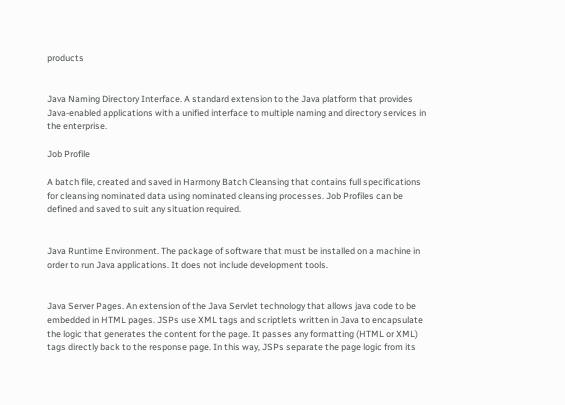products


Java Naming Directory Interface. A standard extension to the Java platform that provides Java-enabled applications with a unified interface to multiple naming and directory services in the enterprise.

Job Profile

A batch file, created and saved in Harmony Batch Cleansing that contains full specifications for cleansing nominated data using nominated cleansing processes. Job Profiles can be defined and saved to suit any situation required.


Java Runtime Environment. The package of software that must be installed on a machine in order to run Java applications. It does not include development tools.


Java Server Pages. An extension of the Java Servlet technology that allows java code to be embedded in HTML pages. JSPs use XML tags and scriptlets written in Java to encapsulate the logic that generates the content for the page. It passes any formatting (HTML or XML) tags directly back to the response page. In this way, JSPs separate the page logic from its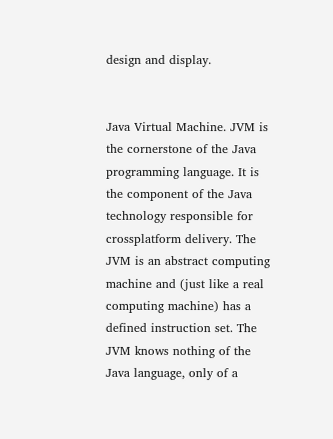design and display.


Java Virtual Machine. JVM is the cornerstone of the Java programming language. It is the component of the Java technology responsible for crossplatform delivery. The JVM is an abstract computing machine and (just like a real computing machine) has a defined instruction set. The JVM knows nothing of the Java language, only of a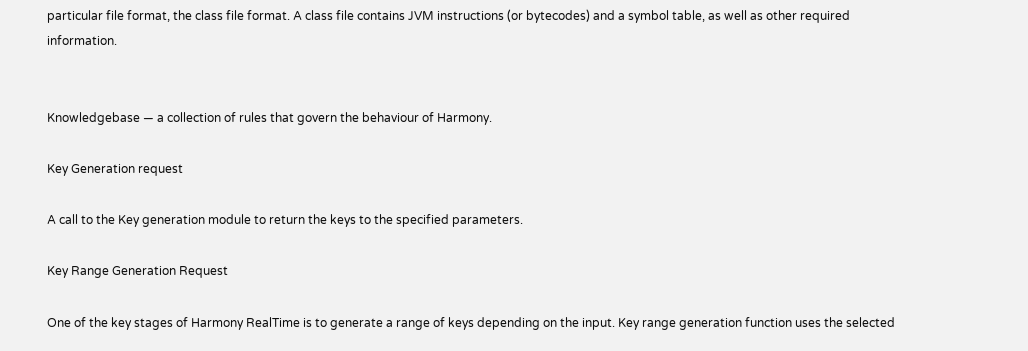particular file format, the class file format. A class file contains JVM instructions (or bytecodes) and a symbol table, as well as other required information.


Knowledgebase — a collection of rules that govern the behaviour of Harmony.

Key Generation request

A call to the Key generation module to return the keys to the specified parameters.

Key Range Generation Request

One of the key stages of Harmony RealTime is to generate a range of keys depending on the input. Key range generation function uses the selected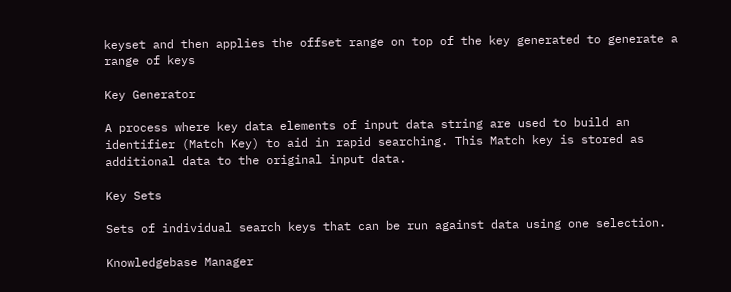keyset and then applies the offset range on top of the key generated to generate a range of keys

Key Generator

A process where key data elements of input data string are used to build an identifier (Match Key) to aid in rapid searching. This Match key is stored as additional data to the original input data.

Key Sets

Sets of individual search keys that can be run against data using one selection.

Knowledgebase Manager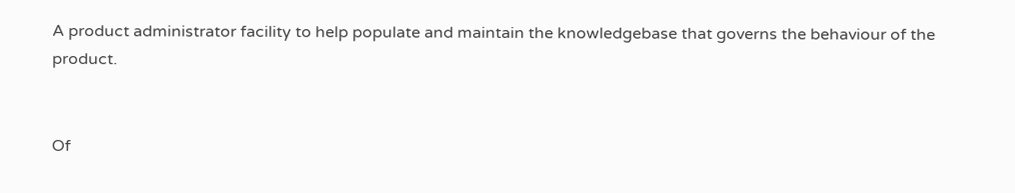A product administrator facility to help populate and maintain the knowledgebase that governs the behaviour of the product.


Of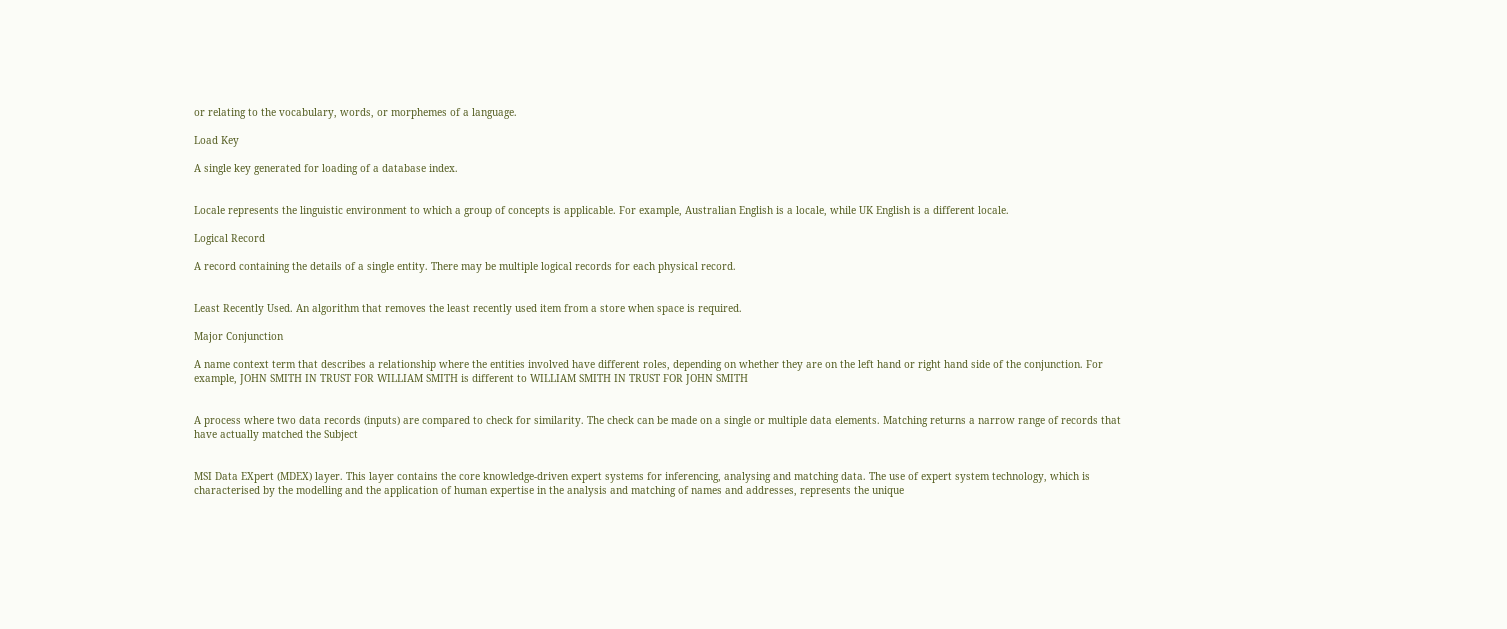or relating to the vocabulary, words, or morphemes of a language.

Load Key

A single key generated for loading of a database index.


Locale represents the linguistic environment to which a group of concepts is applicable. For example, Australian English is a locale, while UK English is a different locale.

Logical Record

A record containing the details of a single entity. There may be multiple logical records for each physical record.


Least Recently Used. An algorithm that removes the least recently used item from a store when space is required.

Major Conjunction

A name context term that describes a relationship where the entities involved have different roles, depending on whether they are on the left hand or right hand side of the conjunction. For example, JOHN SMITH IN TRUST FOR WILLIAM SMITH is different to WILLIAM SMITH IN TRUST FOR JOHN SMITH


A process where two data records (inputs) are compared to check for similarity. The check can be made on a single or multiple data elements. Matching returns a narrow range of records that have actually matched the Subject


MSI Data EXpert (MDEX) layer. This layer contains the core knowledge-driven expert systems for inferencing, analysing and matching data. The use of expert system technology, which is characterised by the modelling and the application of human expertise in the analysis and matching of names and addresses, represents the unique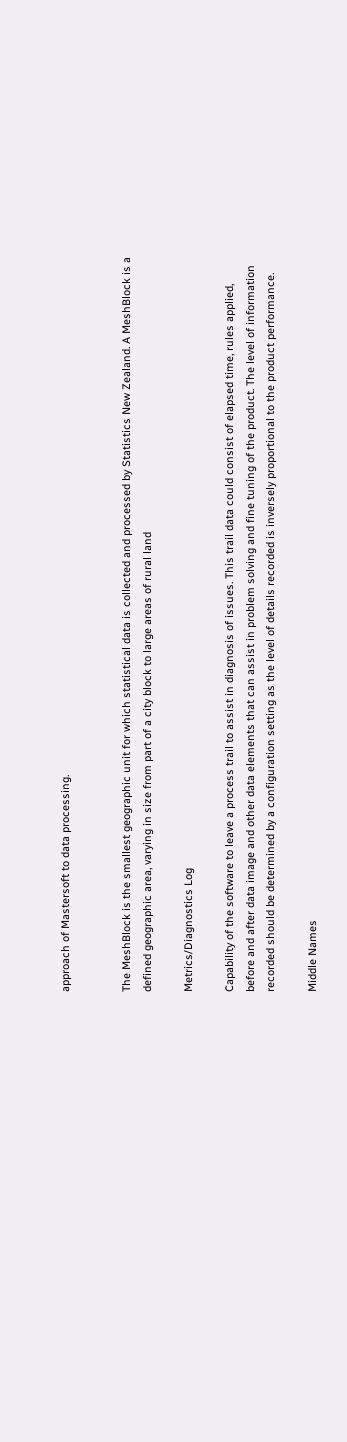approach of Mastersoft to data processing.


The MeshBlock is the smallest geographic unit for which statistical data is collected and processed by Statistics New Zealand. A MeshBlock is a defined geographic area, varying in size from part of a city block to large areas of rural land

Metrics/Diagnostics Log

Capability of the software to leave a process trail to assist in diagnosis of issues. This trail data could consist of elapsed time, rules applied, before and after data image and other data elements that can assist in problem solving and fine tuning of the product. The level of information recorded should be determined by a configuration setting as the level of details recorded is inversely proportional to the product performance.

Middle Names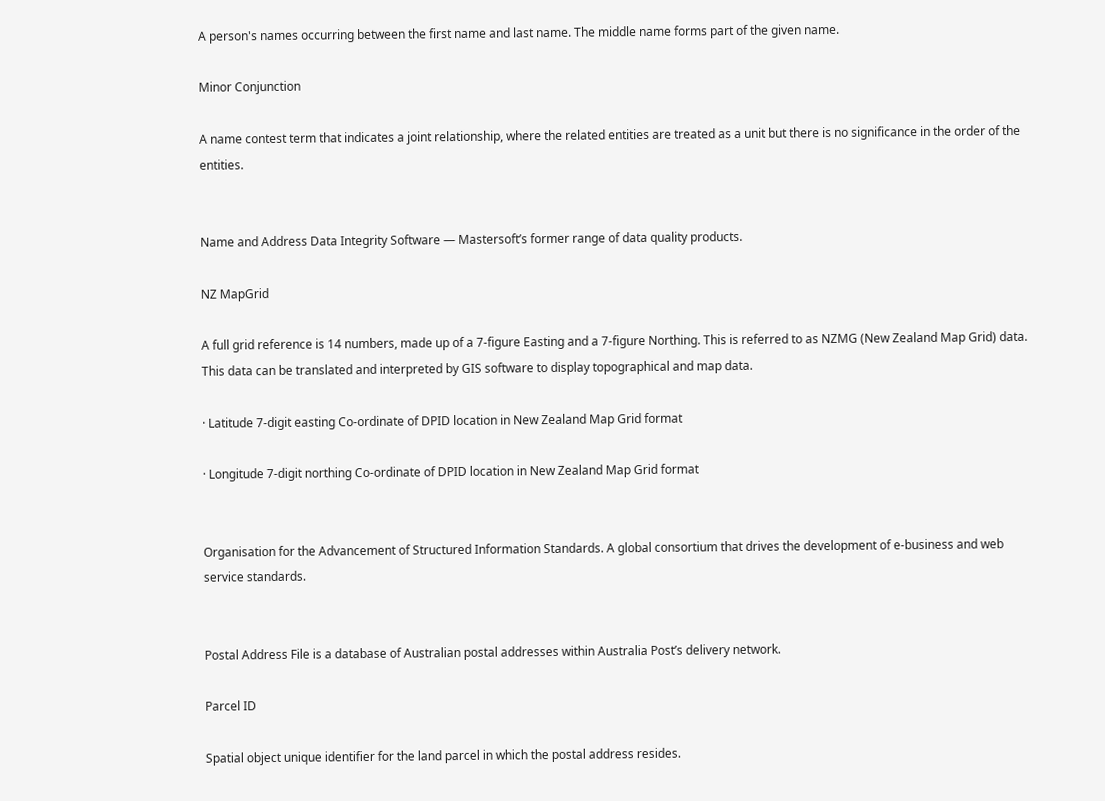A person's names occurring between the first name and last name. The middle name forms part of the given name.

Minor Conjunction

A name contest term that indicates a joint relationship, where the related entities are treated as a unit but there is no significance in the order of the entities.


Name and Address Data Integrity Software — Mastersoft’s former range of data quality products.

NZ MapGrid

A full grid reference is 14 numbers, made up of a 7-figure Easting and a 7-figure Northing. This is referred to as NZMG (New Zealand Map Grid) data. This data can be translated and interpreted by GIS software to display topographical and map data.

· Latitude 7-digit easting Co-ordinate of DPID location in New Zealand Map Grid format

· Longitude 7-digit northing Co-ordinate of DPID location in New Zealand Map Grid format


Organisation for the Advancement of Structured Information Standards. A global consortium that drives the development of e-business and web service standards.


Postal Address File is a database of Australian postal addresses within Australia Post’s delivery network.

Parcel ID

Spatial object unique identifier for the land parcel in which the postal address resides.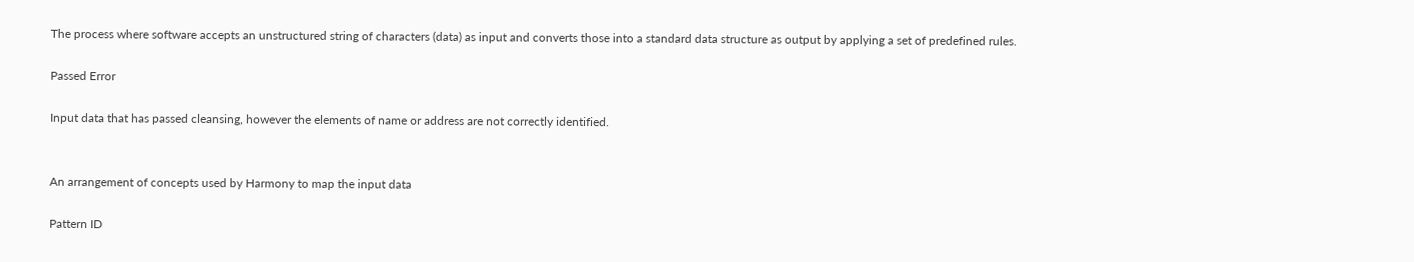The process where software accepts an unstructured string of characters (data) as input and converts those into a standard data structure as output by applying a set of predefined rules.

Passed Error

Input data that has passed cleansing, however the elements of name or address are not correctly identified.


An arrangement of concepts used by Harmony to map the input data

Pattern ID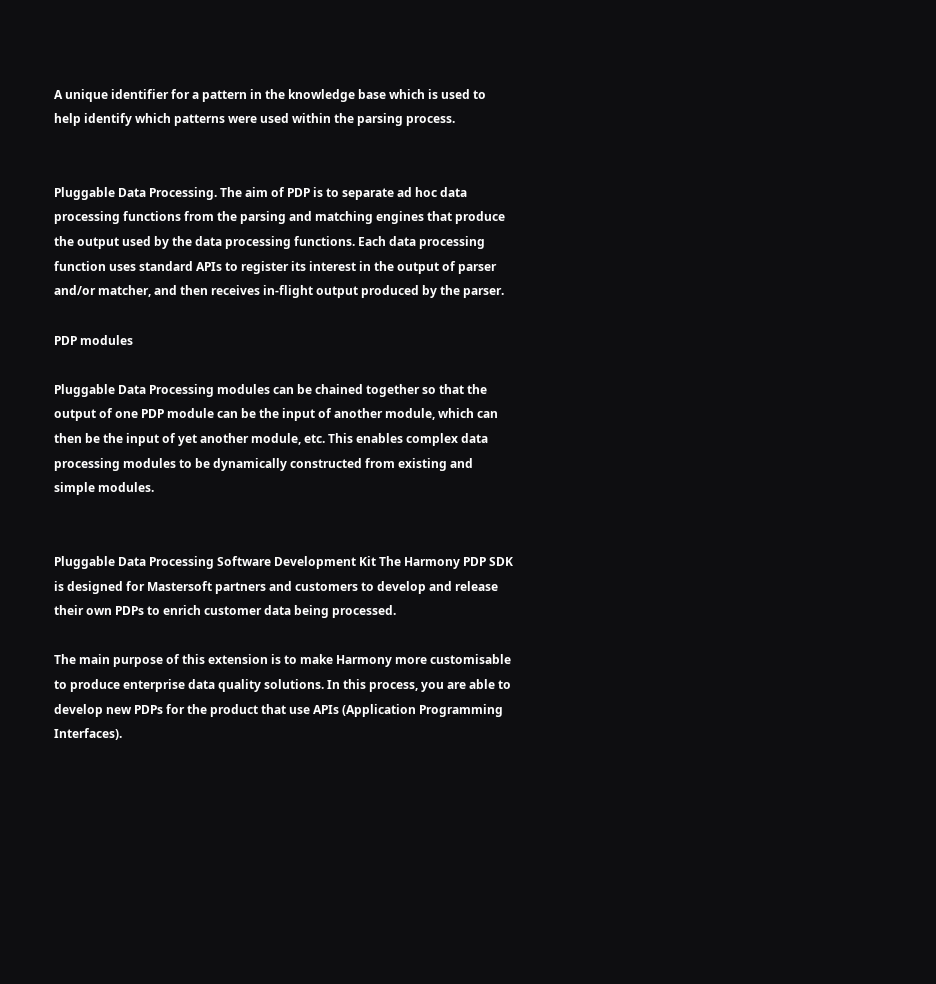A unique identifier for a pattern in the knowledge base which is used to help identify which patterns were used within the parsing process.


Pluggable Data Processing. The aim of PDP is to separate ad hoc data processing functions from the parsing and matching engines that produce the output used by the data processing functions. Each data processing function uses standard APIs to register its interest in the output of parser and/or matcher, and then receives in-flight output produced by the parser.

PDP modules

Pluggable Data Processing modules can be chained together so that the output of one PDP module can be the input of another module, which can then be the input of yet another module, etc. This enables complex data processing modules to be dynamically constructed from existing and simple modules.


Pluggable Data Processing Software Development Kit The Harmony PDP SDK is designed for Mastersoft partners and customers to develop and release their own PDPs to enrich customer data being processed.

The main purpose of this extension is to make Harmony more customisable to produce enterprise data quality solutions. In this process, you are able to develop new PDPs for the product that use APIs (Application Programming Interfaces).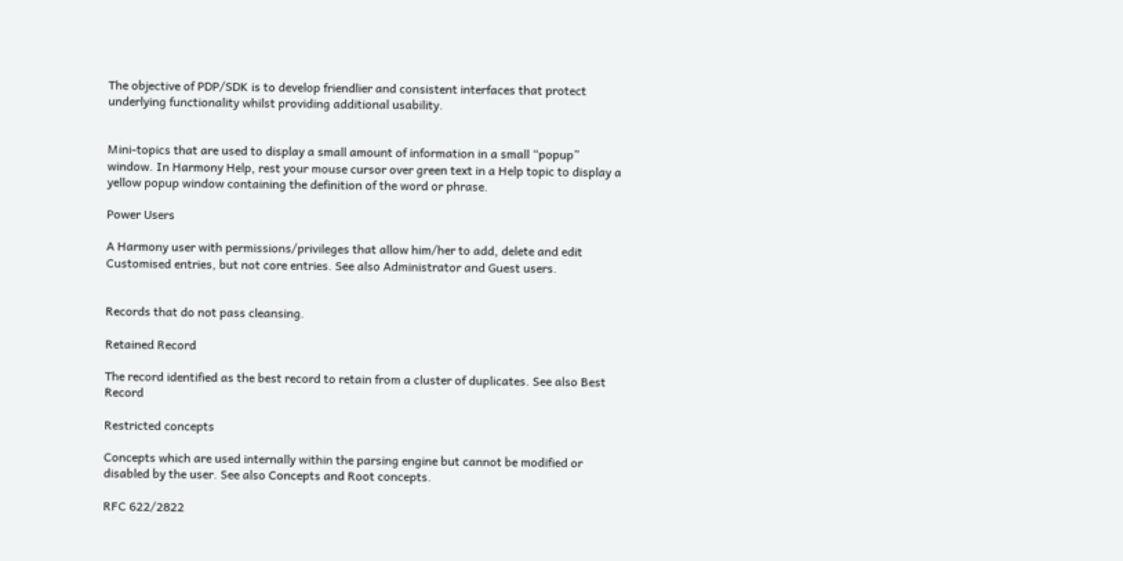The objective of PDP/SDK is to develop friendlier and consistent interfaces that protect underlying functionality whilst providing additional usability.


Mini-topics that are used to display a small amount of information in a small “popup” window. In Harmony Help, rest your mouse cursor over green text in a Help topic to display a yellow popup window containing the definition of the word or phrase.

Power Users

A Harmony user with permissions/privileges that allow him/her to add, delete and edit Customised entries, but not core entries. See also Administrator and Guest users.


Records that do not pass cleansing.

Retained Record

The record identified as the best record to retain from a cluster of duplicates. See also Best Record

Restricted concepts

Concepts which are used internally within the parsing engine but cannot be modified or disabled by the user. See also Concepts and Root concepts.

RFC 622/2822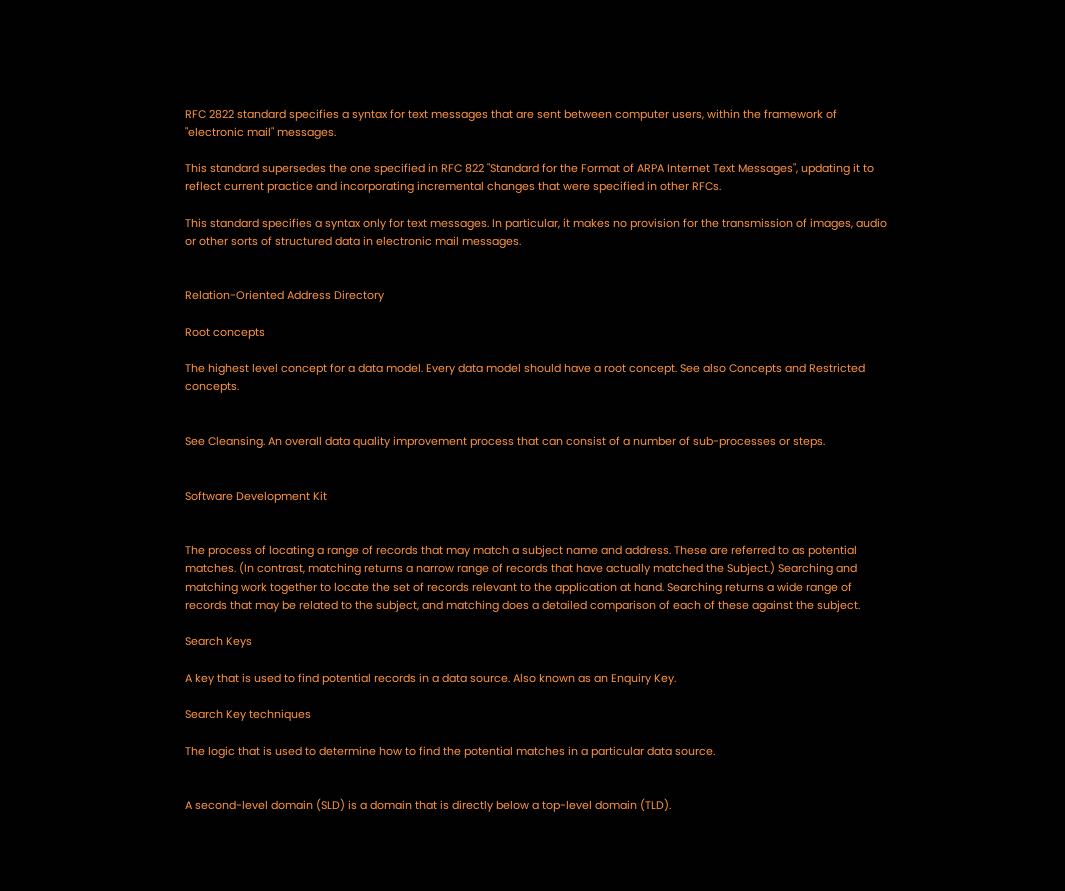RFC 2822 standard specifies a syntax for text messages that are sent between computer users, within the framework of "electronic mail" messages.

This standard supersedes the one specified in RFC 822 "Standard for the Format of ARPA Internet Text Messages", updating it to reflect current practice and incorporating incremental changes that were specified in other RFCs.

This standard specifies a syntax only for text messages. In particular, it makes no provision for the transmission of images, audio or other sorts of structured data in electronic mail messages.


Relation-Oriented Address Directory

Root concepts

The highest level concept for a data model. Every data model should have a root concept. See also Concepts and Restricted concepts.


See Cleansing. An overall data quality improvement process that can consist of a number of sub-processes or steps.


Software Development Kit


The process of locating a range of records that may match a subject name and address. These are referred to as potential matches. (In contrast, matching returns a narrow range of records that have actually matched the Subject.) Searching and matching work together to locate the set of records relevant to the application at hand. Searching returns a wide range of records that may be related to the subject, and matching does a detailed comparison of each of these against the subject.

Search Keys

A key that is used to find potential records in a data source. Also known as an Enquiry Key.

Search Key techniques

The logic that is used to determine how to find the potential matches in a particular data source.


A second-level domain (SLD) is a domain that is directly below a top-level domain (TLD).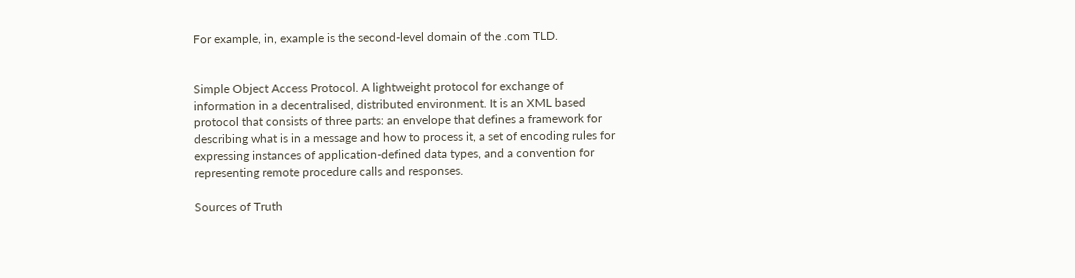For example, in, example is the second-level domain of the .com TLD.


Simple Object Access Protocol. A lightweight protocol for exchange of information in a decentralised, distributed environment. It is an XML based protocol that consists of three parts: an envelope that defines a framework for describing what is in a message and how to process it, a set of encoding rules for expressing instances of application-defined data types, and a convention for representing remote procedure calls and responses.

Sources of Truth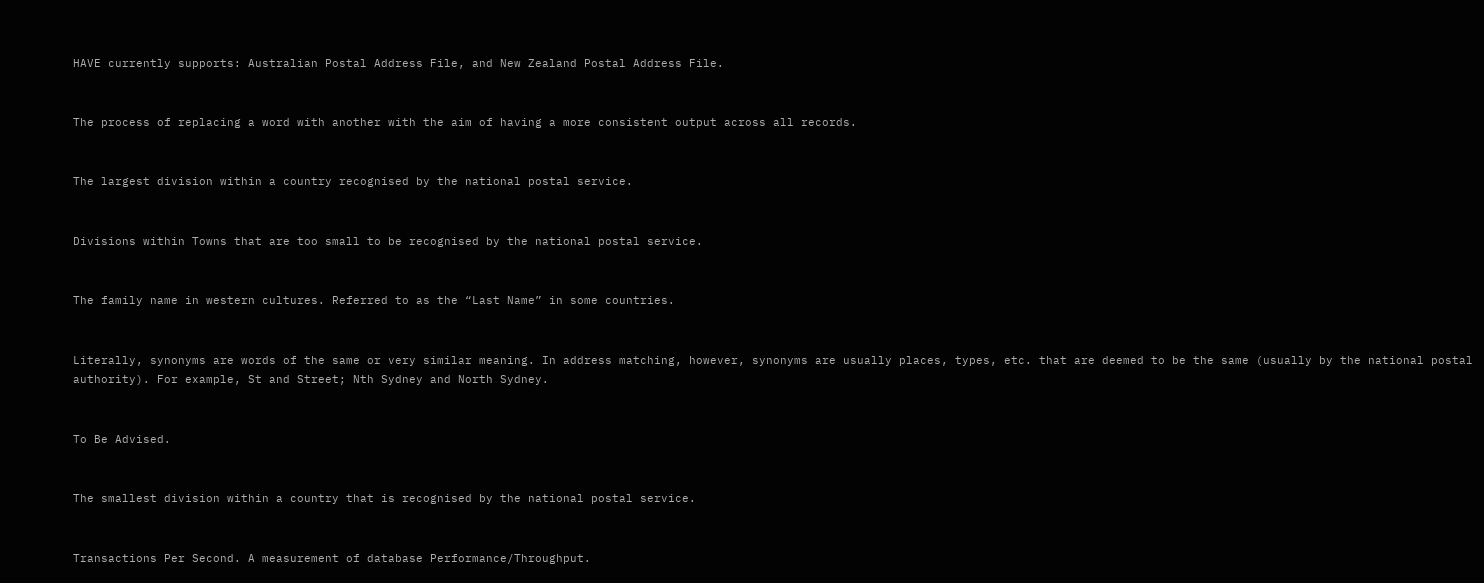HAVE currently supports: Australian Postal Address File, and New Zealand Postal Address File.


The process of replacing a word with another with the aim of having a more consistent output across all records.


The largest division within a country recognised by the national postal service.


Divisions within Towns that are too small to be recognised by the national postal service.


The family name in western cultures. Referred to as the “Last Name” in some countries.


Literally, synonyms are words of the same or very similar meaning. In address matching, however, synonyms are usually places, types, etc. that are deemed to be the same (usually by the national postal authority). For example, St and Street; Nth Sydney and North Sydney.


To Be Advised.


The smallest division within a country that is recognised by the national postal service.


Transactions Per Second. A measurement of database Performance/Throughput.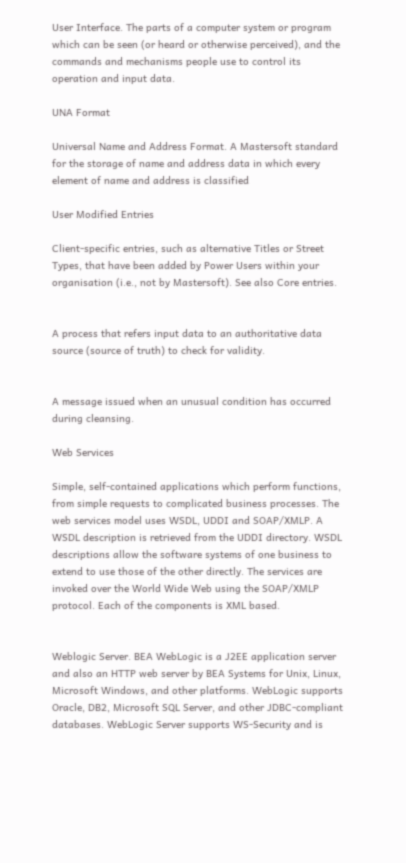User Interface. The parts of a computer system or program which can be seen (or heard or otherwise perceived), and the commands and mechanisms people use to control its operation and input data.

UNA Format

Universal Name and Address Format. A Mastersoft standard for the storage of name and address data in which every element of name and address is classified

User Modified Entries

Client-specific entries, such as alternative Titles or Street Types, that have been added by Power Users within your organisation (i.e., not by Mastersoft). See also Core entries.


A process that refers input data to an authoritative data source (source of truth) to check for validity.


A message issued when an unusual condition has occurred during cleansing.

Web Services

Simple, self-contained applications which perform functions, from simple requests to complicated business processes. The web services model uses WSDL, UDDI and SOAP/XMLP. A WSDL description is retrieved from the UDDI directory. WSDL descriptions allow the software systems of one business to extend to use those of the other directly. The services are invoked over the World Wide Web using the SOAP/XMLP protocol. Each of the components is XML based.


Weblogic Server. BEA WebLogic is a J2EE application server and also an HTTP web server by BEA Systems for Unix, Linux, Microsoft Windows, and other platforms. WebLogic supports Oracle, DB2, Microsoft SQL Server, and other JDBC-compliant databases. WebLogic Server supports WS-Security and is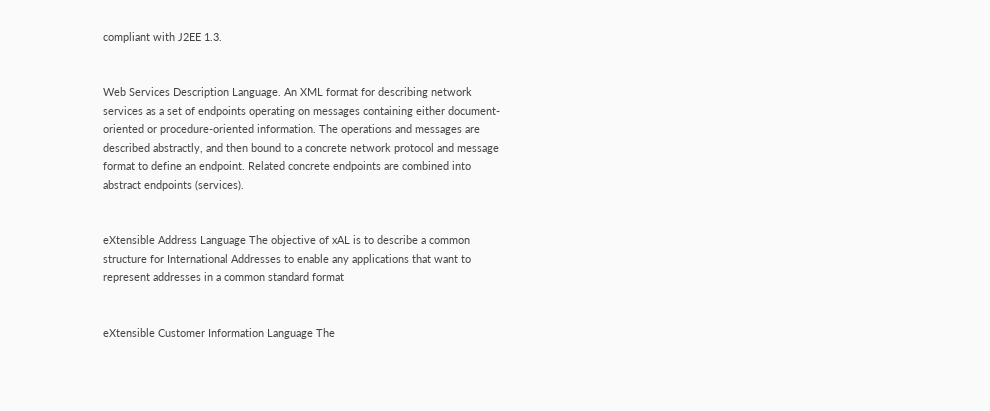compliant with J2EE 1.3.


Web Services Description Language. An XML format for describing network services as a set of endpoints operating on messages containing either document-oriented or procedure-oriented information. The operations and messages are described abstractly, and then bound to a concrete network protocol and message format to define an endpoint. Related concrete endpoints are combined into abstract endpoints (services).


eXtensible Address Language The objective of xAL is to describe a common structure for International Addresses to enable any applications that want to represent addresses in a common standard format


eXtensible Customer Information Language The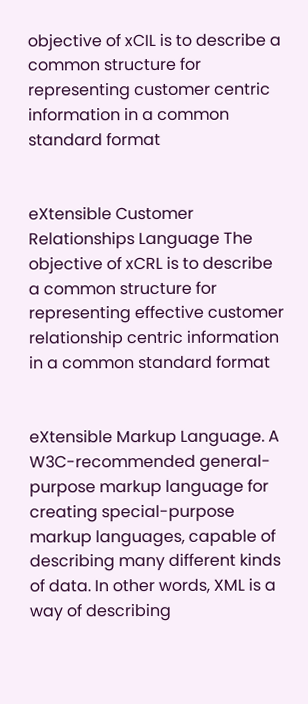objective of xCIL is to describe a common structure for representing customer centric information in a common standard format


eXtensible Customer Relationships Language The objective of xCRL is to describe a common structure for representing effective customer relationship centric information in a common standard format


eXtensible Markup Language. A W3C-recommended general-purpose markup language for creating special-purpose markup languages, capable of describing many different kinds of data. In other words, XML is a way of describing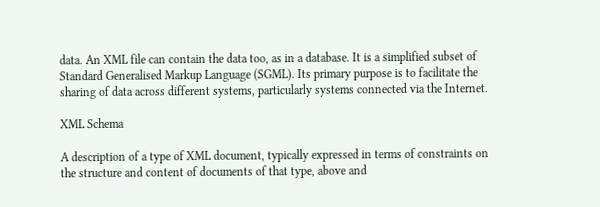data. An XML file can contain the data too, as in a database. It is a simplified subset of Standard Generalised Markup Language (SGML). Its primary purpose is to facilitate the sharing of data across different systems, particularly systems connected via the Internet.

XML Schema

A description of a type of XML document, typically expressed in terms of constraints on the structure and content of documents of that type, above and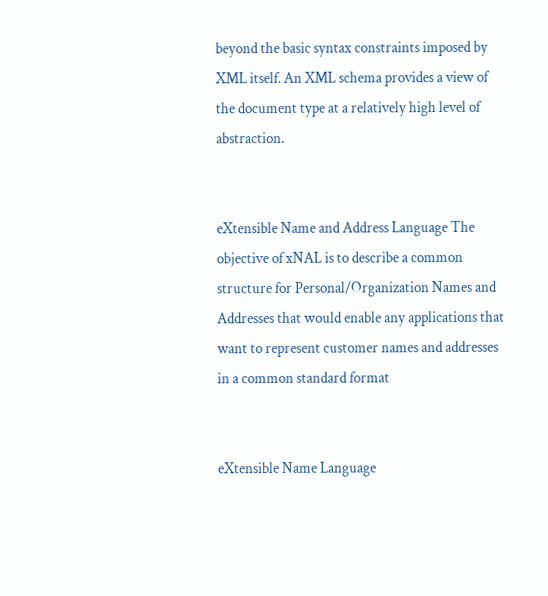beyond the basic syntax constraints imposed by XML itself. An XML schema provides a view of the document type at a relatively high level of abstraction.


eXtensible Name and Address Language The objective of xNAL is to describe a common structure for Personal/Organization Names and Addresses that would enable any applications that want to represent customer names and addresses in a common standard format


eXtensible Name Language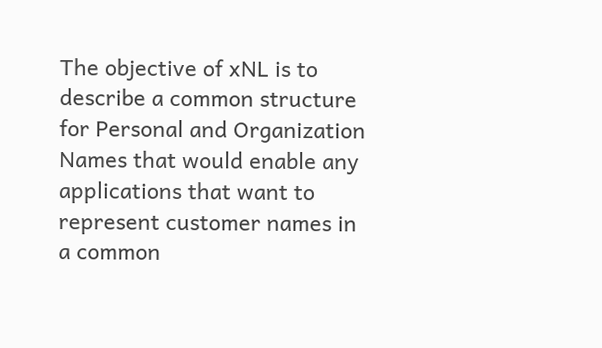The objective of xNL is to describe a common structure for Personal and Organization Names that would enable any applications that want to represent customer names in a common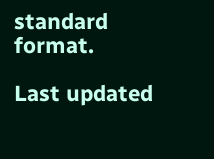standard format.

Last updated